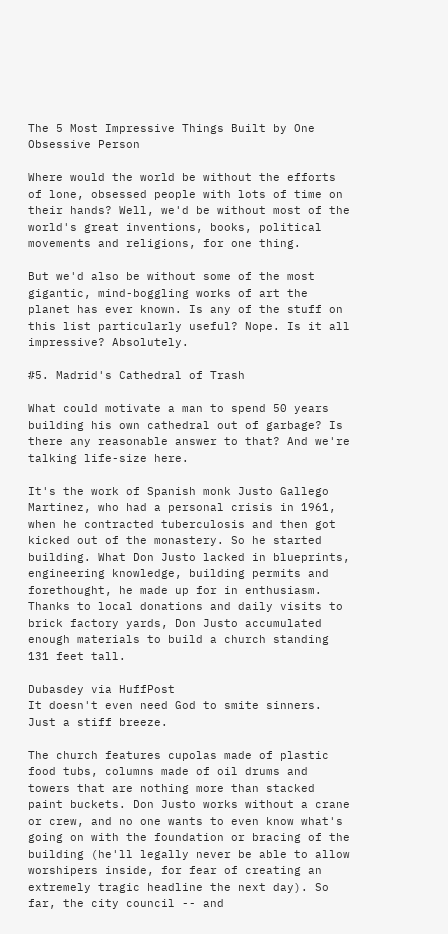The 5 Most Impressive Things Built by One Obsessive Person

Where would the world be without the efforts of lone, obsessed people with lots of time on their hands? Well, we'd be without most of the world's great inventions, books, political movements and religions, for one thing.

But we'd also be without some of the most gigantic, mind-boggling works of art the planet has ever known. Is any of the stuff on this list particularly useful? Nope. Is it all impressive? Absolutely.

#5. Madrid's Cathedral of Trash

What could motivate a man to spend 50 years building his own cathedral out of garbage? Is there any reasonable answer to that? And we're talking life-size here.

It's the work of Spanish monk Justo Gallego Martinez, who had a personal crisis in 1961, when he contracted tuberculosis and then got kicked out of the monastery. So he started building. What Don Justo lacked in blueprints, engineering knowledge, building permits and forethought, he made up for in enthusiasm. Thanks to local donations and daily visits to brick factory yards, Don Justo accumulated enough materials to build a church standing 131 feet tall.

Dubasdey via HuffPost
It doesn't even need God to smite sinners. Just a stiff breeze.

The church features cupolas made of plastic food tubs, columns made of oil drums and towers that are nothing more than stacked paint buckets. Don Justo works without a crane or crew, and no one wants to even know what's going on with the foundation or bracing of the building (he'll legally never be able to allow worshipers inside, for fear of creating an extremely tragic headline the next day). So far, the city council -- and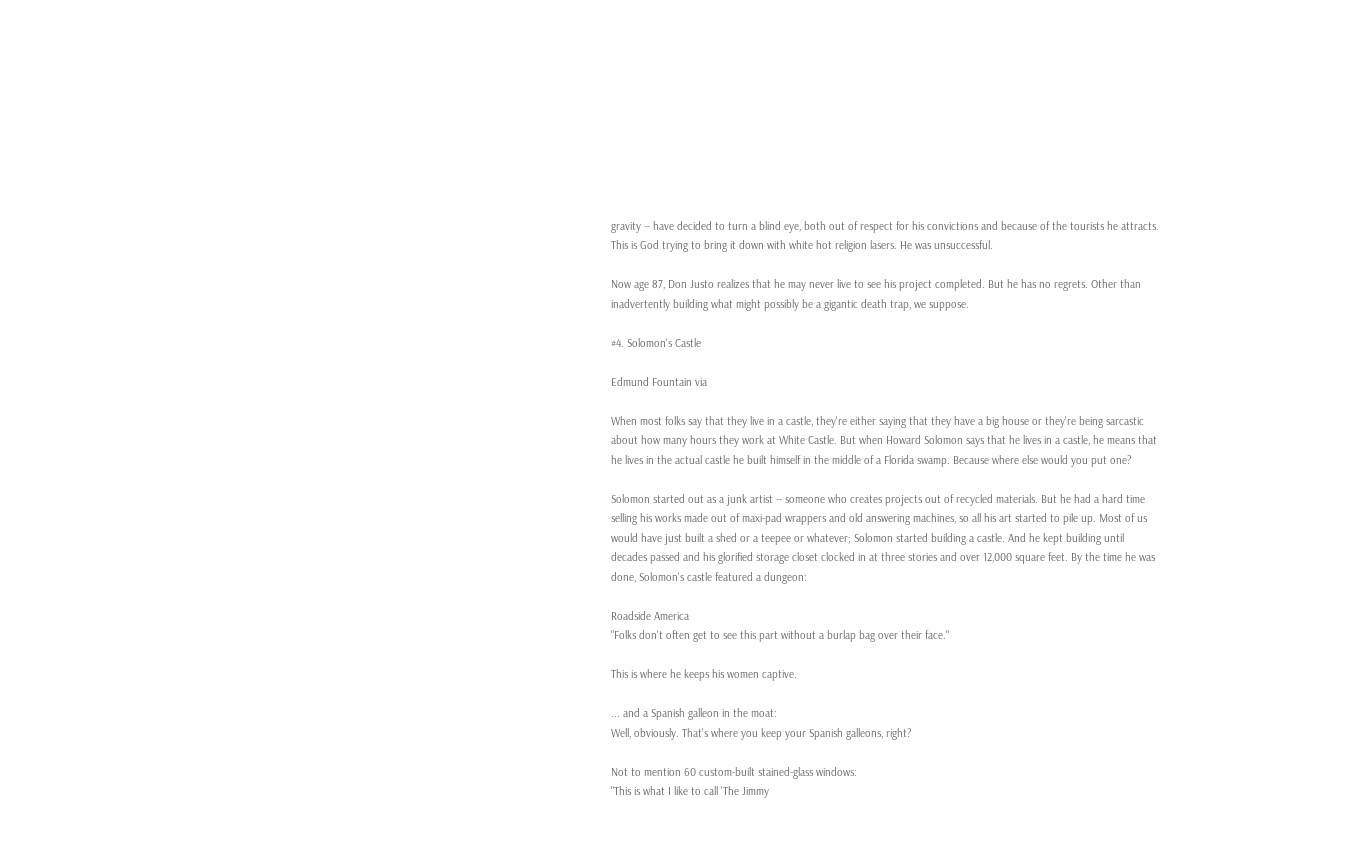gravity -- have decided to turn a blind eye, both out of respect for his convictions and because of the tourists he attracts.
This is God trying to bring it down with white hot religion lasers. He was unsuccessful.

Now age 87, Don Justo realizes that he may never live to see his project completed. But he has no regrets. Other than inadvertently building what might possibly be a gigantic death trap, we suppose.

#4. Solomon's Castle

Edmund Fountain via

When most folks say that they live in a castle, they're either saying that they have a big house or they're being sarcastic about how many hours they work at White Castle. But when Howard Solomon says that he lives in a castle, he means that he lives in the actual castle he built himself in the middle of a Florida swamp. Because where else would you put one?

Solomon started out as a junk artist -- someone who creates projects out of recycled materials. But he had a hard time selling his works made out of maxi-pad wrappers and old answering machines, so all his art started to pile up. Most of us would have just built a shed or a teepee or whatever; Solomon started building a castle. And he kept building until decades passed and his glorified storage closet clocked in at three stories and over 12,000 square feet. By the time he was done, Solomon's castle featured a dungeon:

Roadside America
"Folks don't often get to see this part without a burlap bag over their face."

This is where he keeps his women captive.

... and a Spanish galleon in the moat:
Well, obviously. That's where you keep your Spanish galleons, right?

Not to mention 60 custom-built stained-glass windows:
"This is what I like to call 'The Jimmy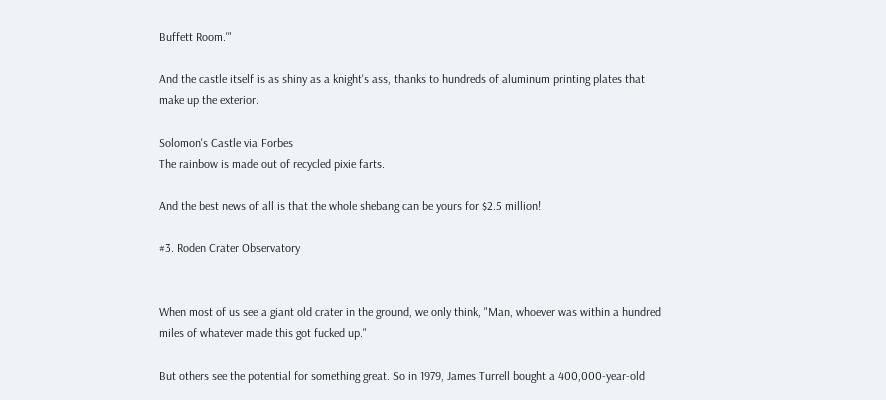Buffett Room.'"

And the castle itself is as shiny as a knight's ass, thanks to hundreds of aluminum printing plates that make up the exterior.

Solomon's Castle via Forbes
The rainbow is made out of recycled pixie farts.

And the best news of all is that the whole shebang can be yours for $2.5 million!

#3. Roden Crater Observatory


When most of us see a giant old crater in the ground, we only think, "Man, whoever was within a hundred miles of whatever made this got fucked up."

But others see the potential for something great. So in 1979, James Turrell bought a 400,000-year-old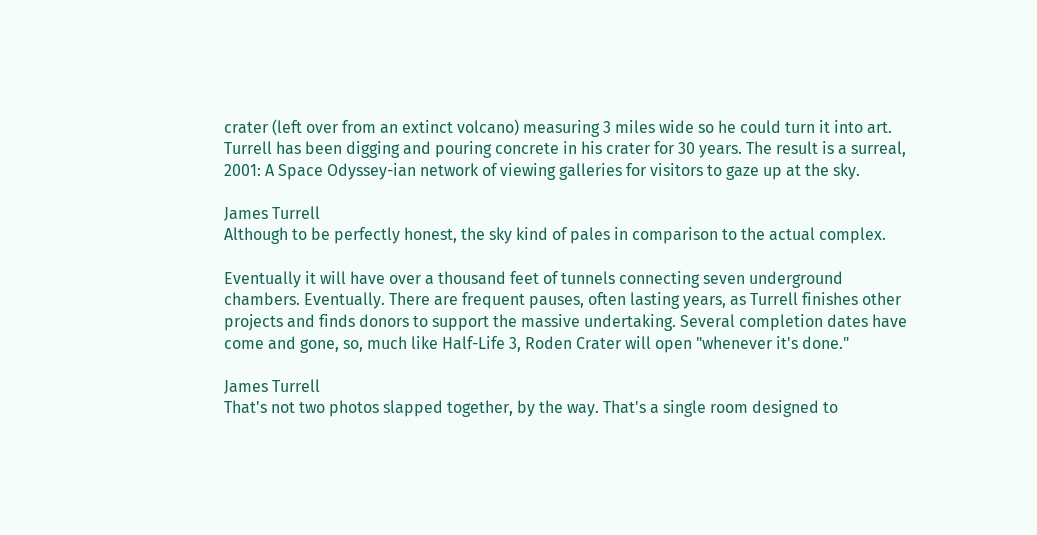crater (left over from an extinct volcano) measuring 3 miles wide so he could turn it into art. Turrell has been digging and pouring concrete in his crater for 30 years. The result is a surreal, 2001: A Space Odyssey-ian network of viewing galleries for visitors to gaze up at the sky.

James Turrell
Although to be perfectly honest, the sky kind of pales in comparison to the actual complex.

Eventually it will have over a thousand feet of tunnels connecting seven underground chambers. Eventually. There are frequent pauses, often lasting years, as Turrell finishes other projects and finds donors to support the massive undertaking. Several completion dates have come and gone, so, much like Half-Life 3, Roden Crater will open "whenever it's done."

James Turrell
That's not two photos slapped together, by the way. That's a single room designed to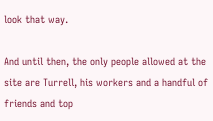look that way.

And until then, the only people allowed at the site are Turrell, his workers and a handful of friends and top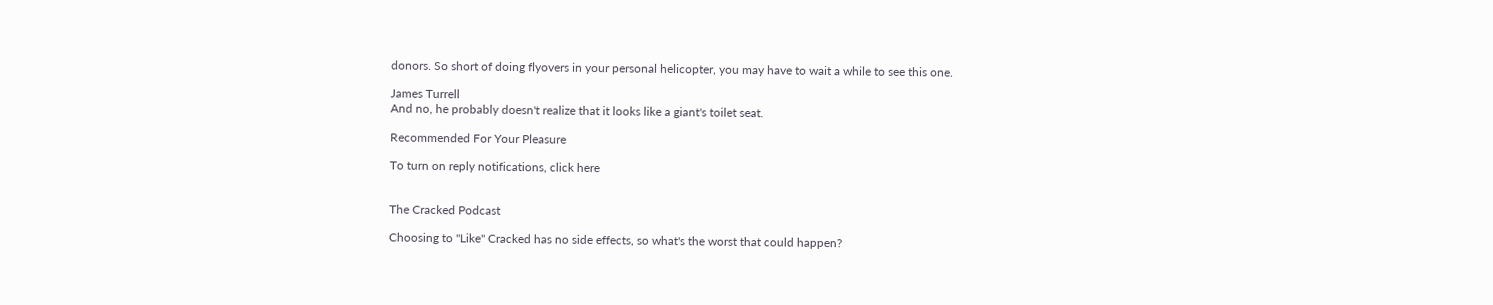donors. So short of doing flyovers in your personal helicopter, you may have to wait a while to see this one.

James Turrell
And no, he probably doesn't realize that it looks like a giant's toilet seat.

Recommended For Your Pleasure

To turn on reply notifications, click here


The Cracked Podcast

Choosing to "Like" Cracked has no side effects, so what's the worst that could happen?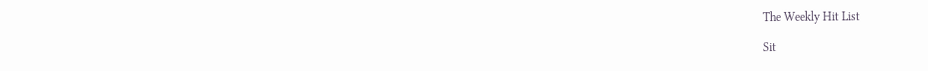The Weekly Hit List

Sit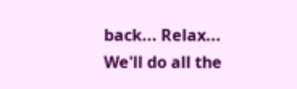back... Relax... We'll do all the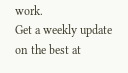work.
Get a weekly update on the best at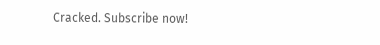Cracked. Subscribe now!